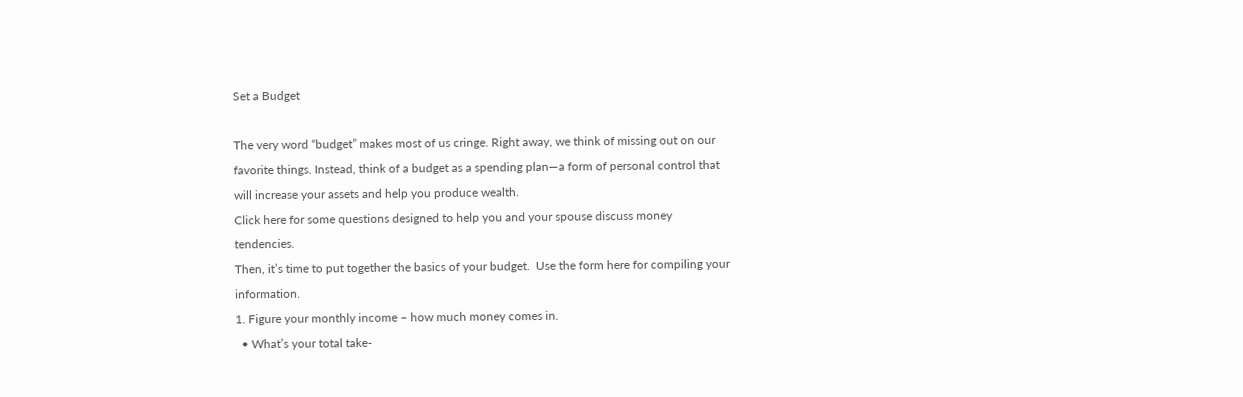Set a Budget

The very word “budget” makes most of us cringe. Right away, we think of missing out on our favorite things. Instead, think of a budget as a spending plan—a form of personal control that will increase your assets and help you produce wealth.
Click here for some questions designed to help you and your spouse discuss money tendencies.
Then, it’s time to put together the basics of your budget.  Use the form here for compiling your information.
1. Figure your monthly income – how much money comes in.
  • What’s your total take-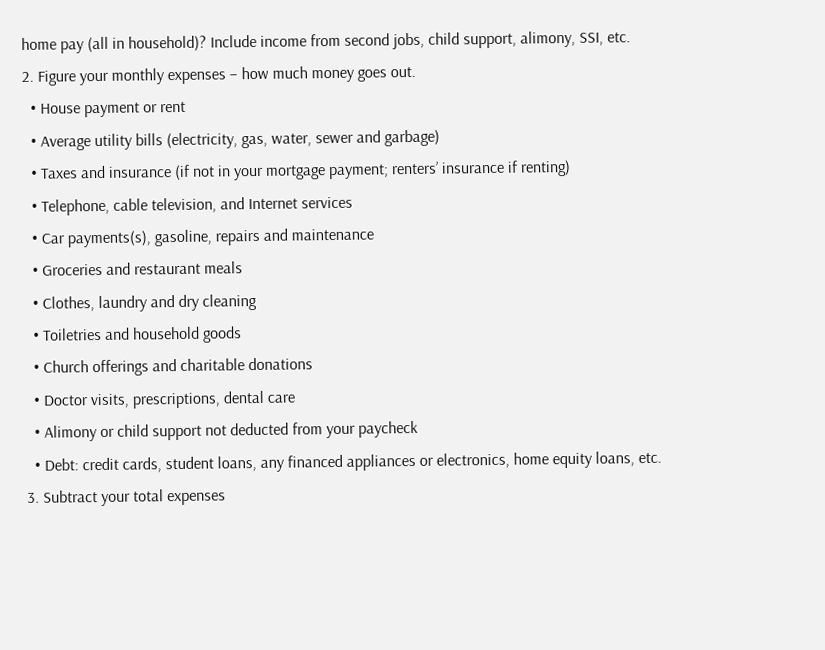home pay (all in household)? Include income from second jobs, child support, alimony, SSI, etc.
2. Figure your monthly expenses – how much money goes out.
  • House payment or rent
  • Average utility bills (electricity, gas, water, sewer and garbage)
  • Taxes and insurance (if not in your mortgage payment; renters’ insurance if renting)
  • Telephone, cable television, and Internet services
  • Car payments(s), gasoline, repairs and maintenance
  • Groceries and restaurant meals
  • Clothes, laundry and dry cleaning
  • Toiletries and household goods
  • Church offerings and charitable donations
  • Doctor visits, prescriptions, dental care
  • Alimony or child support not deducted from your paycheck
  • Debt: credit cards, student loans, any financed appliances or electronics, home equity loans, etc.
3. Subtract your total expenses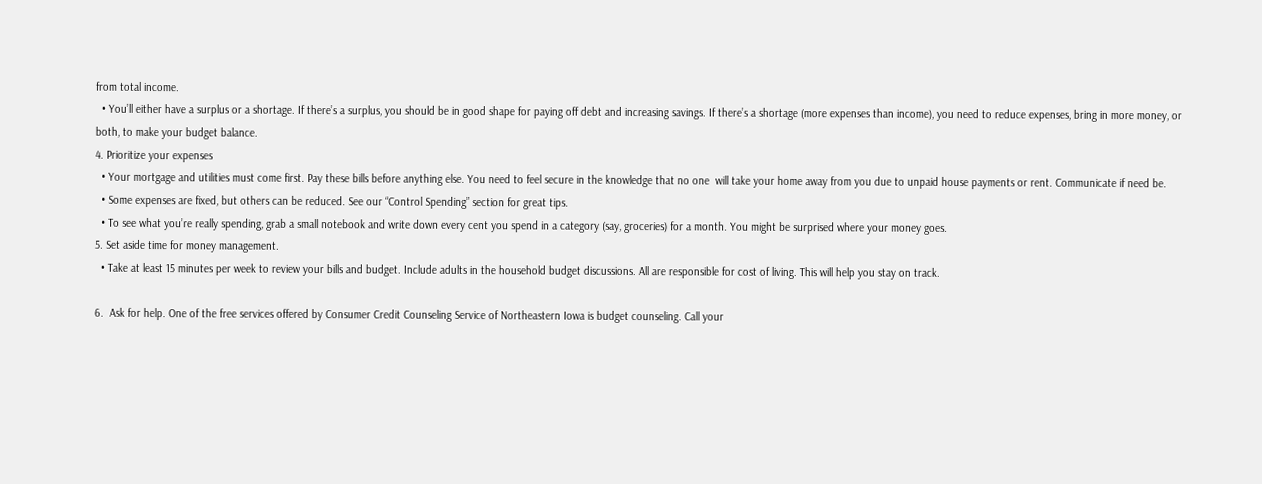from total income.
  • You’ll either have a surplus or a shortage. If there’s a surplus, you should be in good shape for paying off debt and increasing savings. If there’s a shortage (more expenses than income), you need to reduce expenses, bring in more money, or both, to make your budget balance.
4. Prioritize your expenses
  • Your mortgage and utilities must come first. Pay these bills before anything else. You need to feel secure in the knowledge that no one  will take your home away from you due to unpaid house payments or rent. Communicate if need be.
  • Some expenses are fixed, but others can be reduced. See our “Control Spending” section for great tips.
  • To see what you’re really spending, grab a small notebook and write down every cent you spend in a category (say, groceries) for a month. You might be surprised where your money goes.
5. Set aside time for money management.
  • Take at least 15 minutes per week to review your bills and budget. Include adults in the household budget discussions. All are responsible for cost of living. This will help you stay on track.

6.  Ask for help. One of the free services offered by Consumer Credit Counseling Service of Northeastern Iowa is budget counseling. Call your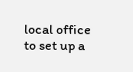local office to set up a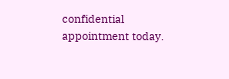confidential appointment today.